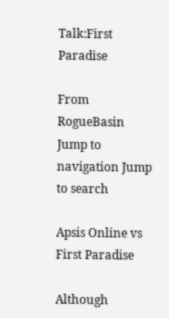Talk:First Paradise

From RogueBasin
Jump to navigation Jump to search

Apsis Online vs First Paradise

Although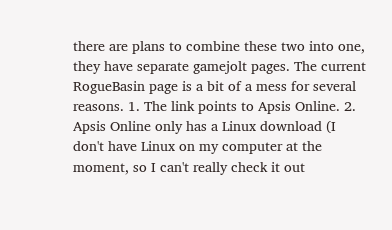there are plans to combine these two into one, they have separate gamejolt pages. The current RogueBasin page is a bit of a mess for several reasons. 1. The link points to Apsis Online. 2. Apsis Online only has a Linux download (I don't have Linux on my computer at the moment, so I can't really check it out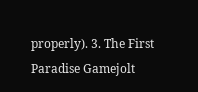properly). 3. The First Paradise Gamejolt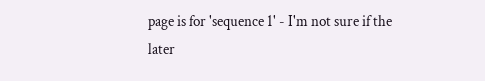page is for 'sequence 1' - I'm not sure if the later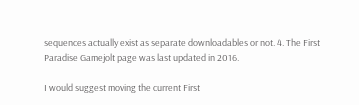sequences actually exist as separate downloadables or not. 4. The First Paradise Gamejolt page was last updated in 2016.

I would suggest moving the current First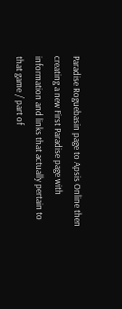Paradise Roguebasin page to Apsis Online then creating a new First Paradise page with information and links that actually pertain to that game / part of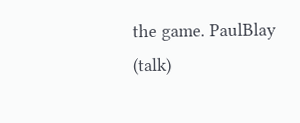the game. PaulBlay (talk)